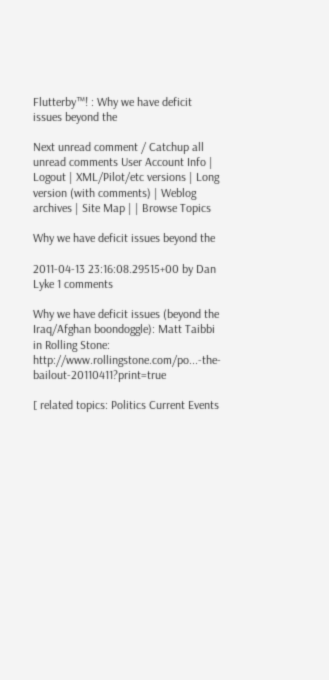Flutterby™! : Why we have deficit issues beyond the

Next unread comment / Catchup all unread comments User Account Info | Logout | XML/Pilot/etc versions | Long version (with comments) | Weblog archives | Site Map | | Browse Topics

Why we have deficit issues beyond the

2011-04-13 23:16:08.29515+00 by Dan Lyke 1 comments

Why we have deficit issues (beyond the Iraq/Afghan boondoggle): Matt Taibbi in Rolling Stone: http://www.rollingstone.com/po...-the-bailout-20110411?print=true

[ related topics: Politics Current Events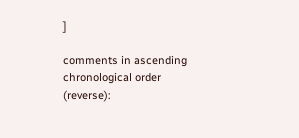]

comments in ascending chronological order (reverse):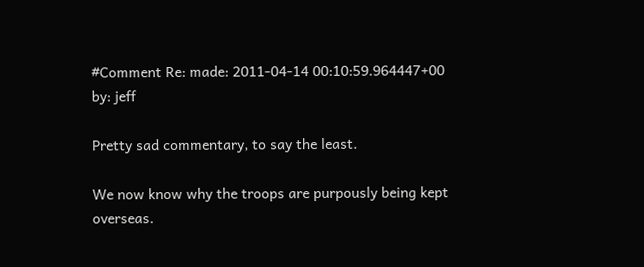#Comment Re: made: 2011-04-14 00:10:59.964447+00 by: jeff

Pretty sad commentary, to say the least.

We now know why the troops are purpously being kept overseas.